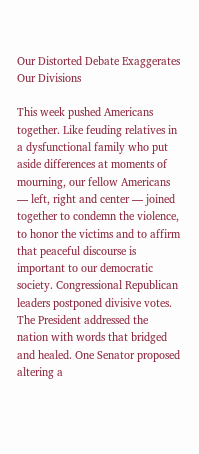Our Distorted Debate Exaggerates Our Divisions

This week pushed Americans together. Like feuding relatives in a dysfunctional family who put aside differences at moments of mourning, our fellow Americans — left, right and center — joined together to condemn the violence, to honor the victims and to affirm that peaceful discourse is important to our democratic society. Congressional Republican leaders postponed divisive votes. The President addressed the nation with words that bridged and healed. One Senator proposed altering a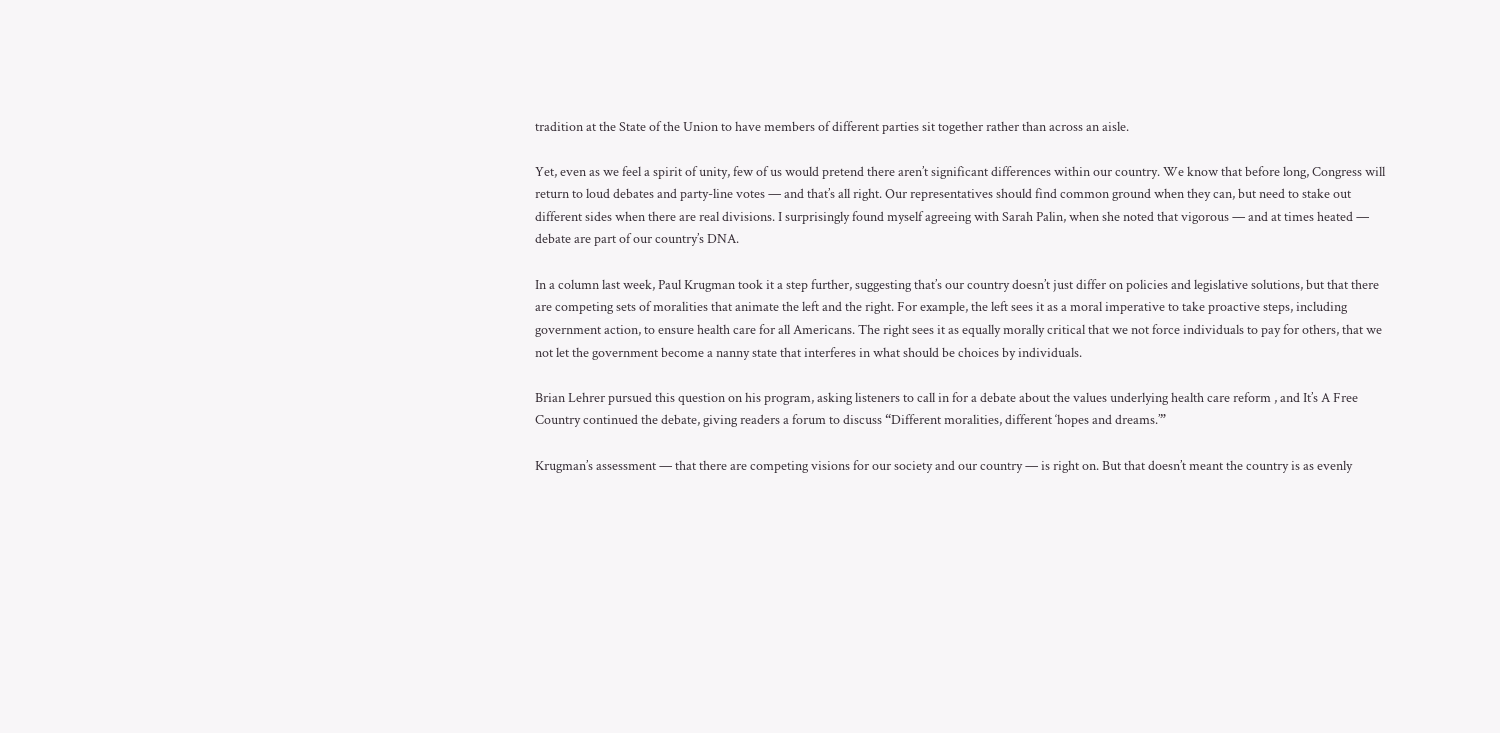tradition at the State of the Union to have members of different parties sit together rather than across an aisle.

Yet, even as we feel a spirit of unity, few of us would pretend there aren’t significant differences within our country. We know that before long, Congress will return to loud debates and party-line votes — and that’s all right. Our representatives should find common ground when they can, but need to stake out different sides when there are real divisions. I surprisingly found myself agreeing with Sarah Palin, when she noted that vigorous — and at times heated — debate are part of our country’s DNA.

In a column last week, Paul Krugman took it a step further, suggesting that’s our country doesn’t just differ on policies and legislative solutions, but that there are competing sets of moralities that animate the left and the right. For example, the left sees it as a moral imperative to take proactive steps, including government action, to ensure health care for all Americans. The right sees it as equally morally critical that we not force individuals to pay for others, that we not let the government become a nanny state that interferes in what should be choices by individuals.

Brian Lehrer pursued this question on his program, asking listeners to call in for a debate about the values underlying health care reform , and It’s A Free Country continued the debate, giving readers a forum to discuss “Different moralities, different ‘hopes and dreams.’”

Krugman’s assessment — that there are competing visions for our society and our country — is right on. But that doesn’t meant the country is as evenly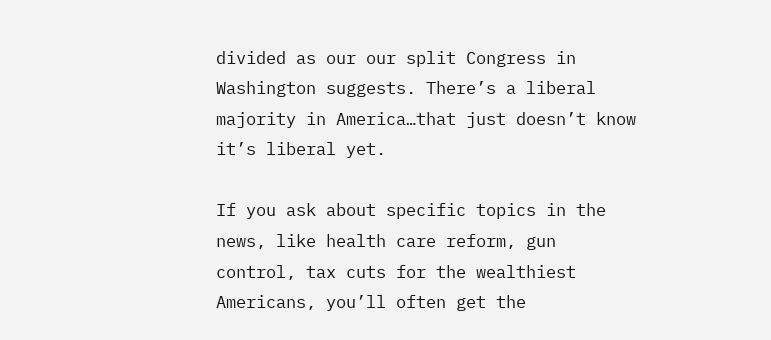divided as our our split Congress in Washington suggests. There’s a liberal majority in America…that just doesn’t know it’s liberal yet.

If you ask about specific topics in the news, like health care reform, gun control, tax cuts for the wealthiest Americans, you’ll often get the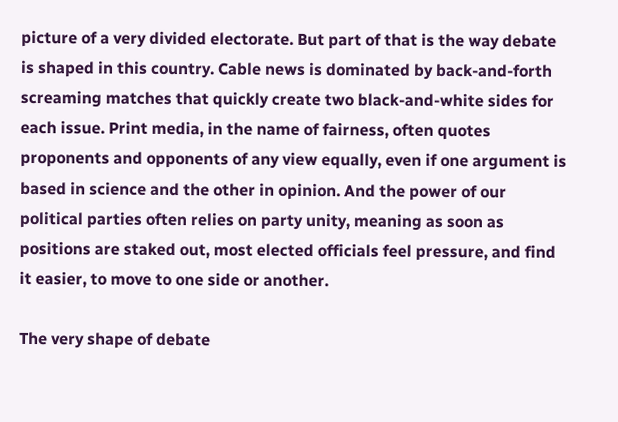picture of a very divided electorate. But part of that is the way debate is shaped in this country. Cable news is dominated by back-and-forth screaming matches that quickly create two black-and-white sides for each issue. Print media, in the name of fairness, often quotes proponents and opponents of any view equally, even if one argument is based in science and the other in opinion. And the power of our political parties often relies on party unity, meaning as soon as positions are staked out, most elected officials feel pressure, and find it easier, to move to one side or another.

The very shape of debate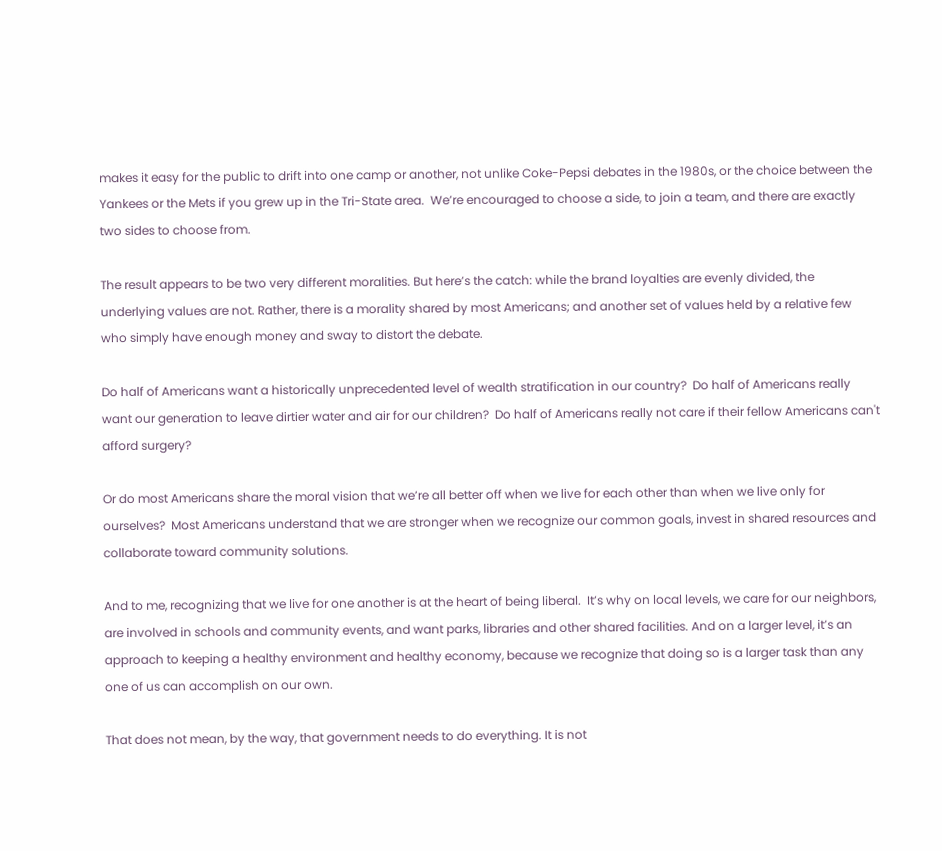makes it easy for the public to drift into one camp or another, not unlike Coke-Pepsi debates in the 1980s, or the choice between the Yankees or the Mets if you grew up in the Tri-State area.  We’re encouraged to choose a side, to join a team, and there are exactly two sides to choose from.

The result appears to be two very different moralities. But here’s the catch: while the brand loyalties are evenly divided, the underlying values are not. Rather, there is a morality shared by most Americans; and another set of values held by a relative few who simply have enough money and sway to distort the debate.

Do half of Americans want a historically unprecedented level of wealth stratification in our country?  Do half of Americans really want our generation to leave dirtier water and air for our children?  Do half of Americans really not care if their fellow Americans can't afford surgery?

Or do most Americans share the moral vision that we’re all better off when we live for each other than when we live only for ourselves?  Most Americans understand that we are stronger when we recognize our common goals, invest in shared resources and collaborate toward community solutions.

And to me, recognizing that we live for one another is at the heart of being liberal.  It’s why on local levels, we care for our neighbors, are involved in schools and community events, and want parks, libraries and other shared facilities. And on a larger level, it’s an approach to keeping a healthy environment and healthy economy, because we recognize that doing so is a larger task than any one of us can accomplish on our own.

That does not mean, by the way, that government needs to do everything. It is not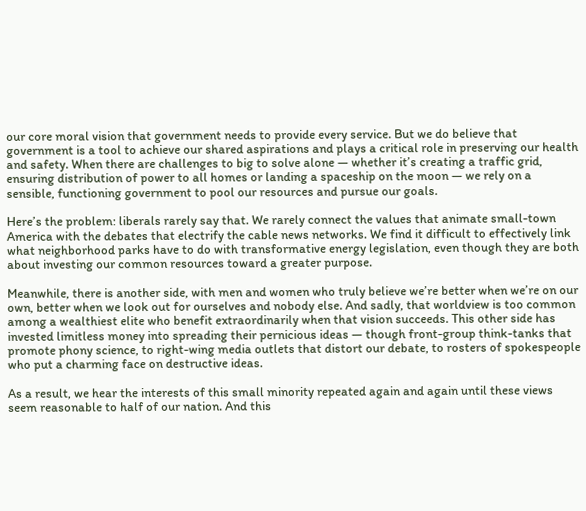our core moral vision that government needs to provide every service. But we do believe that government is a tool to achieve our shared aspirations and plays a critical role in preserving our health and safety. When there are challenges to big to solve alone — whether it’s creating a traffic grid, ensuring distribution of power to all homes or landing a spaceship on the moon — we rely on a sensible, functioning government to pool our resources and pursue our goals.

Here’s the problem: liberals rarely say that. We rarely connect the values that animate small-town America with the debates that electrify the cable news networks. We find it difficult to effectively link what neighborhood parks have to do with transformative energy legislation, even though they are both about investing our common resources toward a greater purpose.

Meanwhile, there is another side, with men and women who truly believe we’re better when we’re on our own, better when we look out for ourselves and nobody else. And sadly, that worldview is too common among a wealthiest elite who benefit extraordinarily when that vision succeeds. This other side has invested limitless money into spreading their pernicious ideas — though front-group think-tanks that promote phony science, to right-wing media outlets that distort our debate, to rosters of spokespeople who put a charming face on destructive ideas.

As a result, we hear the interests of this small minority repeated again and again until these views seem reasonable to half of our nation. And this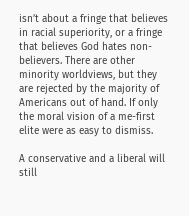isn’t about a fringe that believes in racial superiority, or a fringe that believes God hates non-believers. There are other minority worldviews, but they are rejected by the majority of Americans out of hand. If only the moral vision of a me-first elite were as easy to dismiss.

A conservative and a liberal will still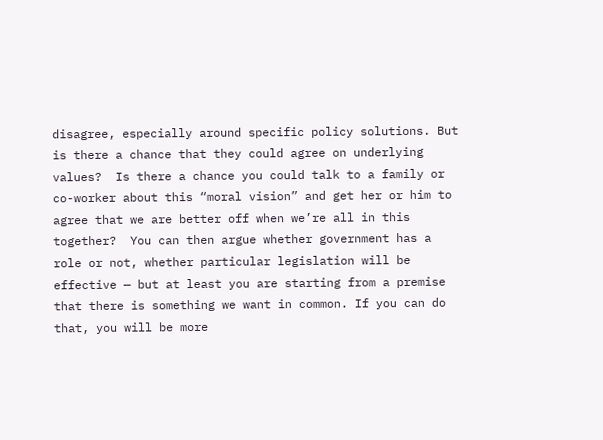disagree, especially around specific policy solutions. But is there a chance that they could agree on underlying values?  Is there a chance you could talk to a family or co-worker about this “moral vision” and get her or him to agree that we are better off when we’re all in this together?  You can then argue whether government has a role or not, whether particular legislation will be effective — but at least you are starting from a premise that there is something we want in common. If you can do that, you will be more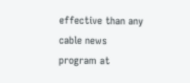effective than any cable news program at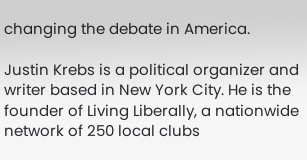changing the debate in America.

Justin Krebs is a political organizer and writer based in New York City. He is the founder of Living Liberally, a nationwide network of 250 local clubs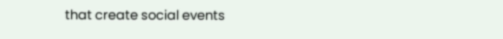that create social events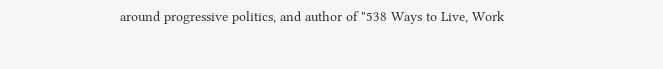around progressive politics, and author of "538 Ways to Live, Work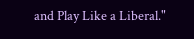and Play Like a Liberal."